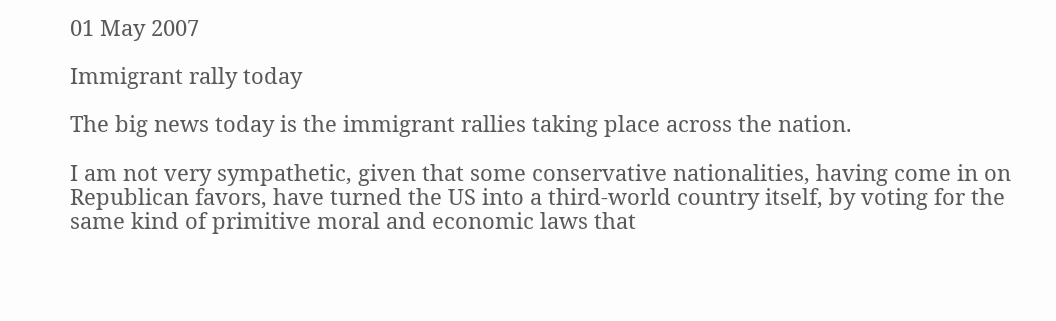01 May 2007

Immigrant rally today

The big news today is the immigrant rallies taking place across the nation.

I am not very sympathetic, given that some conservative nationalities, having come in on Republican favors, have turned the US into a third-world country itself, by voting for the same kind of primitive moral and economic laws that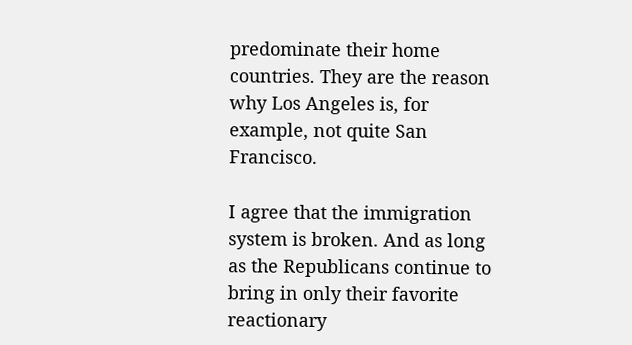predominate their home countries. They are the reason why Los Angeles is, for example, not quite San Francisco.

I agree that the immigration system is broken. And as long as the Republicans continue to bring in only their favorite reactionary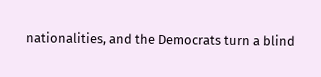nationalities, and the Democrats turn a blind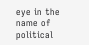eye in the name of political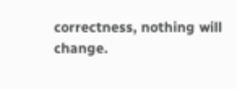correctness, nothing will change.